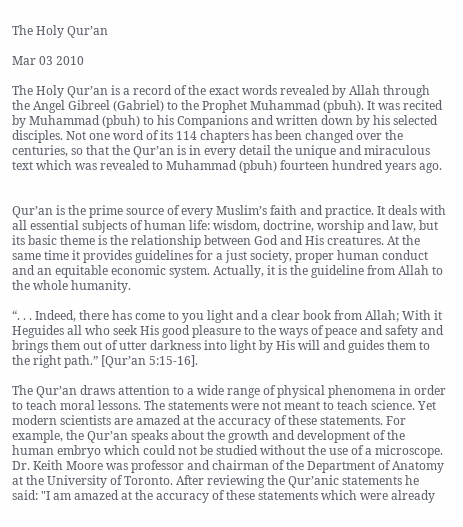The Holy Qur’an

Mar 03 2010

The Holy Qur’an is a record of the exact words revealed by Allah through the Angel Gibreel (Gabriel) to the Prophet Muhammad (pbuh). It was recited  by Muhammad (pbuh) to his Companions and written down by his selected disciples. Not one word of its 114 chapters has been changed over the centuries, so that the Qur’an is in every detail the unique and miraculous text which was revealed to Muhammad (pbuh) fourteen hundred years ago.


Qur’an is the prime source of every Muslim’s faith and practice. It deals with all essential subjects of human life: wisdom, doctrine, worship and law, but its basic theme is the relationship between God and His creatures. At the same time it provides guidelines for a just society, proper human conduct and an equitable economic system. Actually, it is the guideline from Allah to the whole humanity.

“. . . Indeed, there has come to you light and a clear book from Allah; With it Heguides all who seek His good pleasure to the ways of peace and safety and brings them out of utter darkness into light by His will and guides them to the right path.” [Qur’an 5:15-16].

The Qur’an draws attention to a wide range of physical phenomena in order to teach moral lessons. The statements were not meant to teach science. Yet modern scientists are amazed at the accuracy of these statements. For example, the Qur’an speaks about the growth and development of the human embryo which could not be studied without the use of a microscope. Dr. Keith Moore was professor and chairman of the Department of Anatomy at the University of Toronto. After reviewing the Qur’anic statements he said: "I am amazed at the accuracy of these statements which were already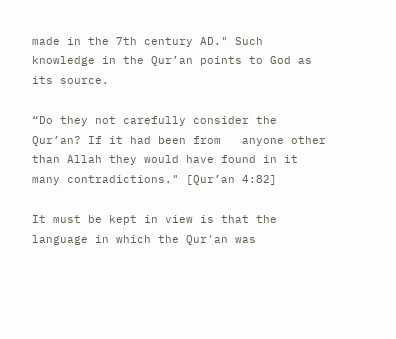made in the 7th century AD." Such knowledge in the Qur’an points to God as its source.

“Do they not carefully consider the Qur’an? If it had been from   anyone other than Allah they would have found in it many contradictions." [Qur’an 4:82]

It must be kept in view is that the language in which the Qur'an was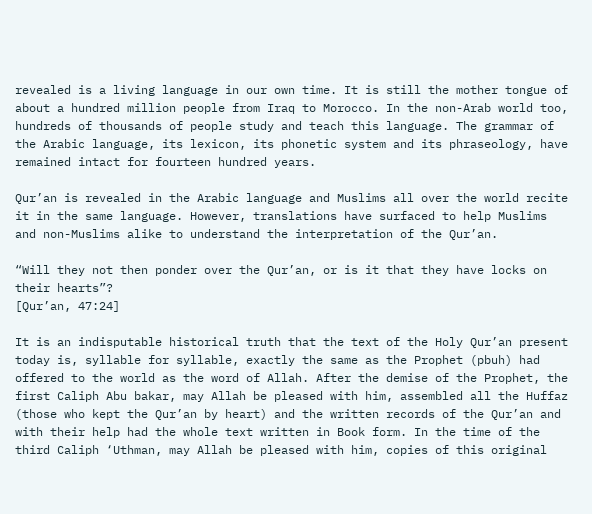revealed is a living language in our own time. It is still the mother tongue of about a hundred million people from Iraq to Morocco. In the non-Arab world too, hundreds of thousands of people study and teach this language. The grammar of the Arabic language, its lexicon, its phonetic system and its phraseology, have remained intact for fourteen hundred years.

Qur’an is revealed in the Arabic language and Muslims all over the world recite it in the same language. However, translations have surfaced to help Muslims and non-Muslims alike to understand the interpretation of the Qur’an.

“Will they not then ponder over the Qur’an, or is it that they have locks on their hearts”?
[Qur’an, 47:24]

It is an indisputable historical truth that the text of the Holy Qur’an present today is, syllable for syllable, exactly the same as the Prophet (pbuh) had offered to the world as the word of Allah. After the demise of the Prophet, the first Caliph Abu bakar, may Allah be pleased with him, assembled all the Huffaz (those who kept the Qur’an by heart) and the written records of the Qur’an and with their help had the whole text written in Book form. In the time of the third Caliph ‘Uthman, may Allah be pleased with him, copies of this original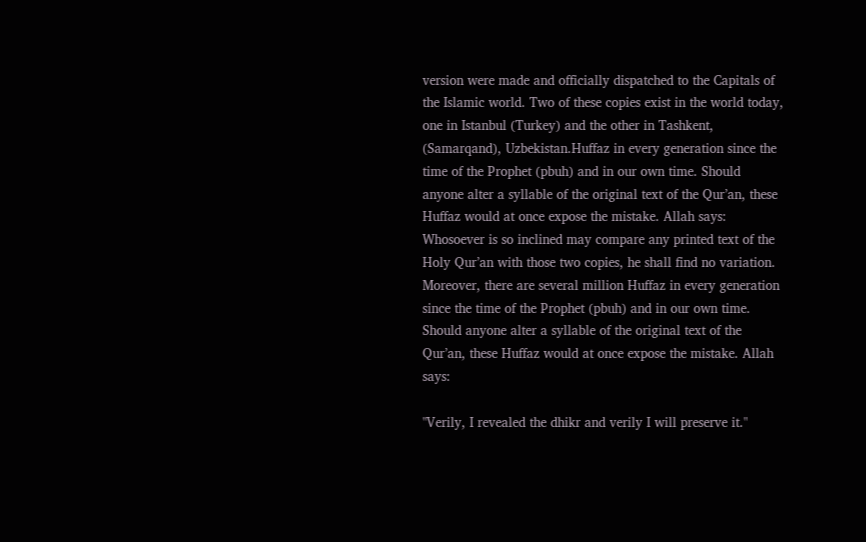version were made and officially dispatched to the Capitals of the Islamic world. Two of these copies exist in the world today, one in Istanbul (Turkey) and the other in Tashkent, (Samarqand), Uzbekistan.Huffaz in every generation since the time of the Prophet (pbuh) and in our own time. Should anyone alter a syllable of the original text of the Qur’an, these Huffaz would at once expose the mistake. Allah says: Whosoever is so inclined may compare any printed text of the Holy Qur’an with those two copies, he shall find no variation. Moreover, there are several million Huffaz in every generation since the time of the Prophet (pbuh) and in our own time. Should anyone alter a syllable of the original text of the Qur’an, these Huffaz would at once expose the mistake. Allah says:

"Verily, I revealed the dhikr and verily I will preserve it."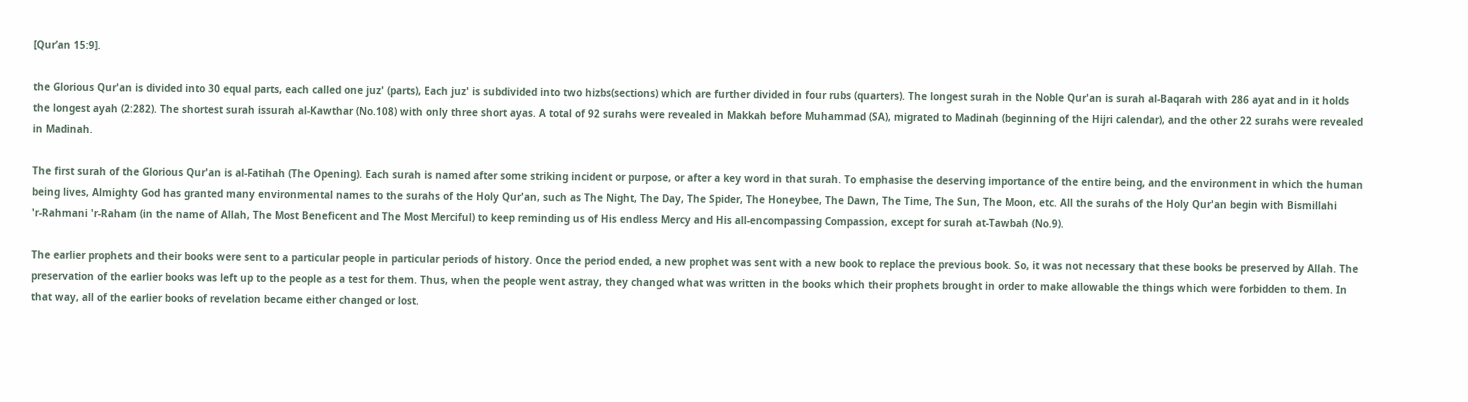[Qur’an 15:9].

the Glorious Qur'an is divided into 30 equal parts, each called one juz' (parts), Each juz' is subdivided into two hizbs(sections) which are further divided in four rubs (quarters). The longest surah in the Noble Qur'an is surah al‑Baqarah with 286 ayat and in it holds the longest ayah (2:282). The shortest surah issurah al‑Kawthar (No.108) with only three short ayas. A total of 92 surahs were revealed in Makkah before Muhammad (SA), migrated to Madinah (beginning of the Hijri calendar), and the other 22 surahs were revealed in Madinah.

The first surah of the Glorious Qur'an is al‑Fatihah (The Opening). Each surah is named after some striking incident or purpose, or after a key word in that surah. To emphasise the deserving importance of the entire being, and the environment in which the human being lives, Almighty God has granted many environmental names to the surahs of the Holy Qur'an, such as The Night, The Day, The Spider, The Honeybee, The Dawn, The Time, The Sun, The Moon, etc. All the surahs of the Holy Qur'an begin with Bismillahi 'r‑Rahmani 'r‑Raham (in the name of Allah, The Most Beneficent and The Most Merciful) to keep reminding us of His endless Mercy and His all‑encompassing Compassion, except for surah at‑Tawbah (No.9).

The earlier prophets and their books were sent to a particular people in particular periods of history. Once the period ended, a new prophet was sent with a new book to replace the previous book. So, it was not necessary that these books be preserved by Allah. The preservation of the earlier books was left up to the people as a test for them. Thus, when the people went astray, they changed what was written in the books which their prophets brought in order to make allowable the things which were forbidden to them. In that way, all of the earlier books of revelation became either changed or lost.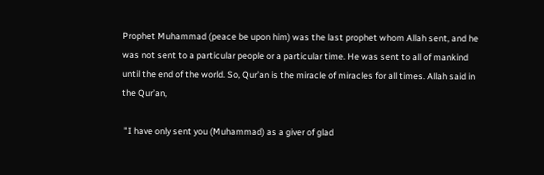Prophet Muhammad (peace be upon him) was the last prophet whom Allah sent, and he was not sent to a particular people or a particular time. He was sent to all of mankind until the end of the world. So, Qur’an is the miracle of miracles for all times. Allah said in the Qur’an,

 "I have only sent you (Muhammad) as a giver of glad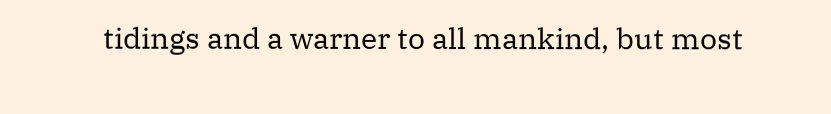tidings and a warner to all mankind, but most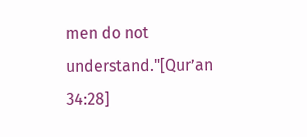men do not understand."[Qur’an 34:28]